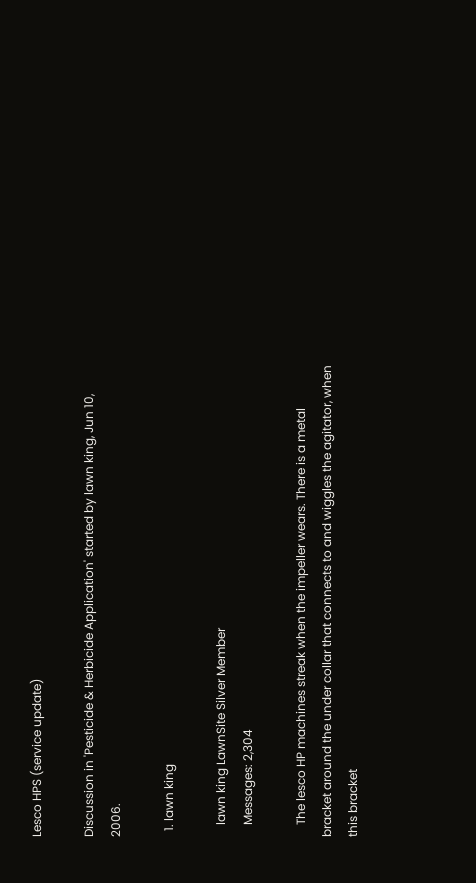Lesco HPS (service update)

Discussion in 'Pesticide & Herbicide Application' started by lawn king, Jun 10, 2006.

  1. lawn king

    lawn king LawnSite Silver Member
    Messages: 2,304

    The lesco HP machines streak when the impeller wears. There is a metal bracket around the under collar that connects to and wiggles the agitator, when this bracket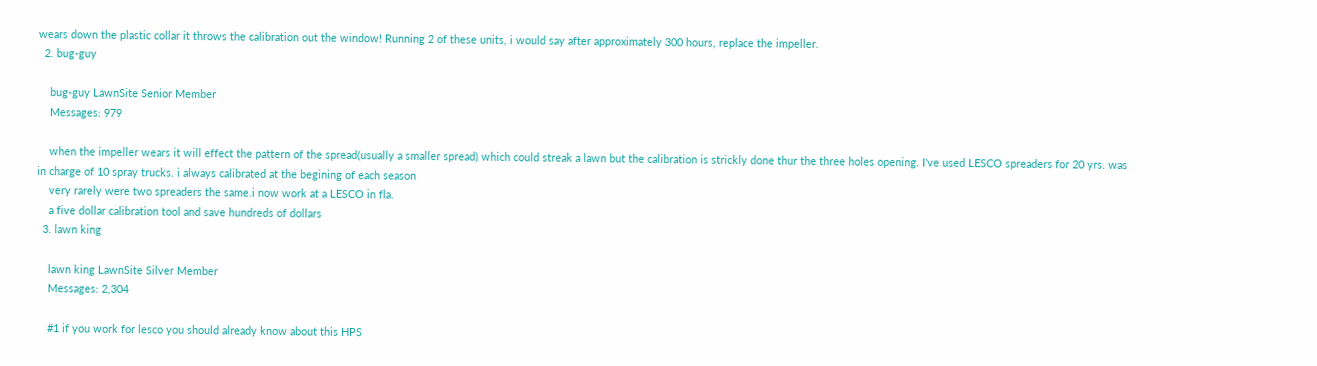wears down the plastic collar it throws the calibration out the window! Running 2 of these units, i would say after approximately 300 hours, replace the impeller.
  2. bug-guy

    bug-guy LawnSite Senior Member
    Messages: 979

    when the impeller wears it will effect the pattern of the spread(usually a smaller spread) which could streak a lawn but the calibration is strickly done thur the three holes opening. I've used LESCO spreaders for 20 yrs. was in charge of 10 spray trucks. i always calibrated at the begining of each season
    very rarely were two spreaders the same.i now work at a LESCO in fla.
    a five dollar calibration tool and save hundreds of dollars
  3. lawn king

    lawn king LawnSite Silver Member
    Messages: 2,304

    #1 if you work for lesco you should already know about this HPS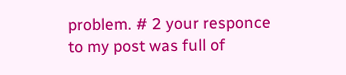problem. # 2 your responce to my post was full of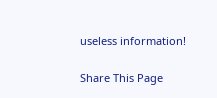useless information!

Share This Page